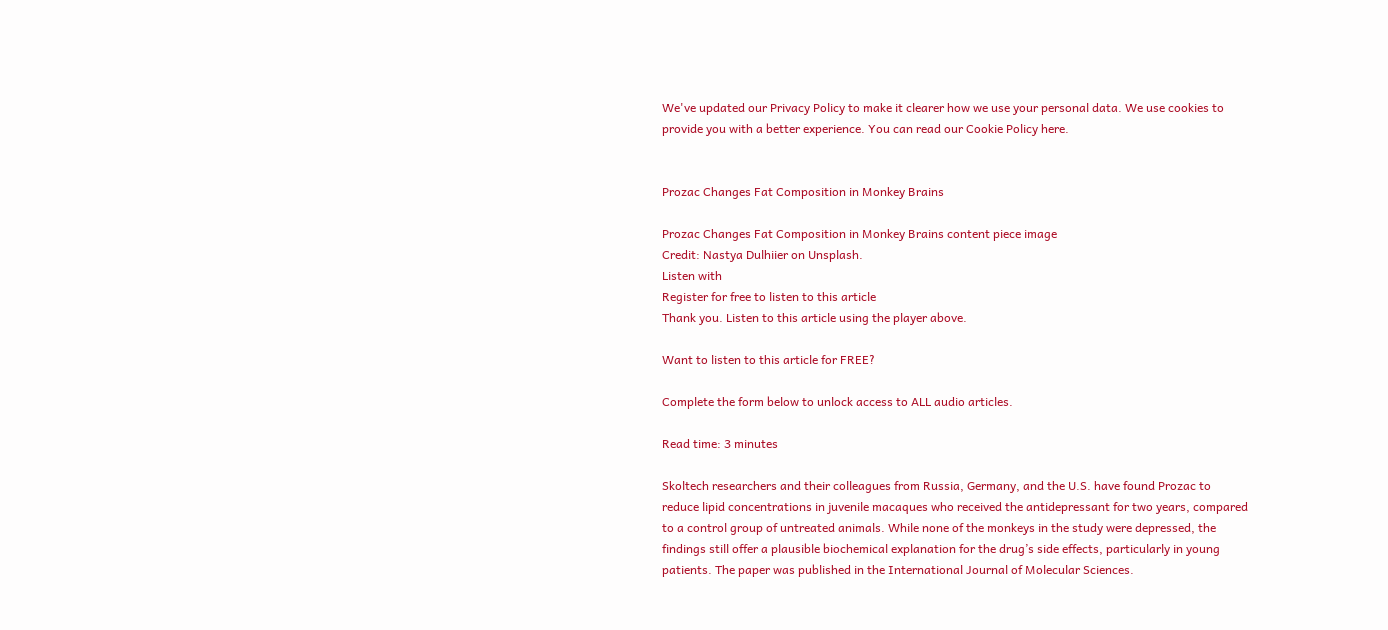We've updated our Privacy Policy to make it clearer how we use your personal data. We use cookies to provide you with a better experience. You can read our Cookie Policy here.


Prozac Changes Fat Composition in Monkey Brains

Prozac Changes Fat Composition in Monkey Brains content piece image
Credit: Nastya Dulhiier on Unsplash.
Listen with
Register for free to listen to this article
Thank you. Listen to this article using the player above.

Want to listen to this article for FREE?

Complete the form below to unlock access to ALL audio articles.

Read time: 3 minutes

Skoltech researchers and their colleagues from Russia, Germany, and the U.S. have found Prozac to reduce lipid concentrations in juvenile macaques who received the antidepressant for two years, compared to a control group of untreated animals. While none of the monkeys in the study were depressed, the findings still offer a plausible biochemical explanation for the drug’s side effects, particularly in young patients. The paper was published in the International Journal of Molecular Sciences.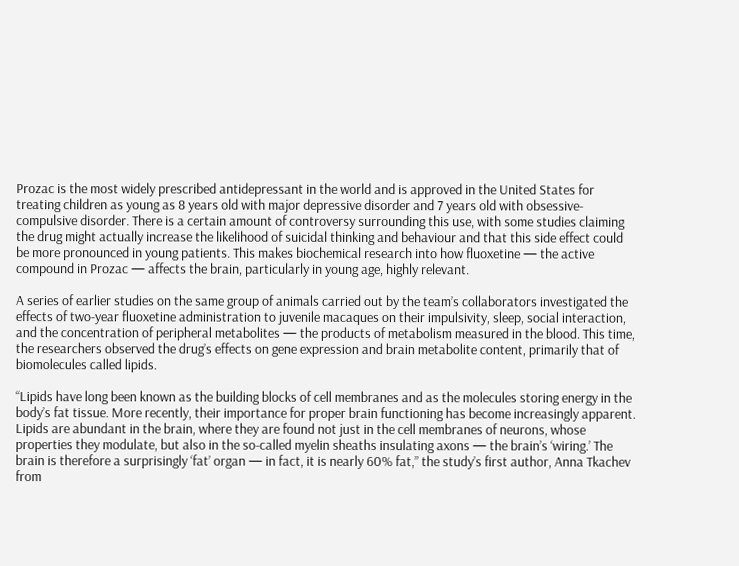Prozac is the most widely prescribed antidepressant in the world and is approved in the United States for treating children as young as 8 years old with major depressive disorder and 7 years old with obsessive-compulsive disorder. There is a certain amount of controversy surrounding this use, with some studies claiming the drug might actually increase the likelihood of suicidal thinking and behaviour and that this side effect could be more pronounced in young patients. This makes biochemical research into how fluoxetine — the active compound in Prozac — affects the brain, particularly in young age, highly relevant.

A series of earlier studies on the same group of animals carried out by the team’s collaborators investigated the effects of two-year fluoxetine administration to juvenile macaques on their impulsivity, sleep, social interaction, and the concentration of peripheral metabolites — the products of metabolism measured in the blood. This time, the researchers observed the drug’s effects on gene expression and brain metabolite content, primarily that of biomolecules called lipids.

“Lipids have long been known as the building blocks of cell membranes and as the molecules storing energy in the body’s fat tissue. More recently, their importance for proper brain functioning has become increasingly apparent. Lipids are abundant in the brain, where they are found not just in the cell membranes of neurons, whose properties they modulate, but also in the so-called myelin sheaths insulating axons — the brain’s ‘wiring.’ The brain is therefore a surprisingly ‘fat’ organ — in fact, it is nearly 60% fat,” the study’s first author, Anna Tkachev from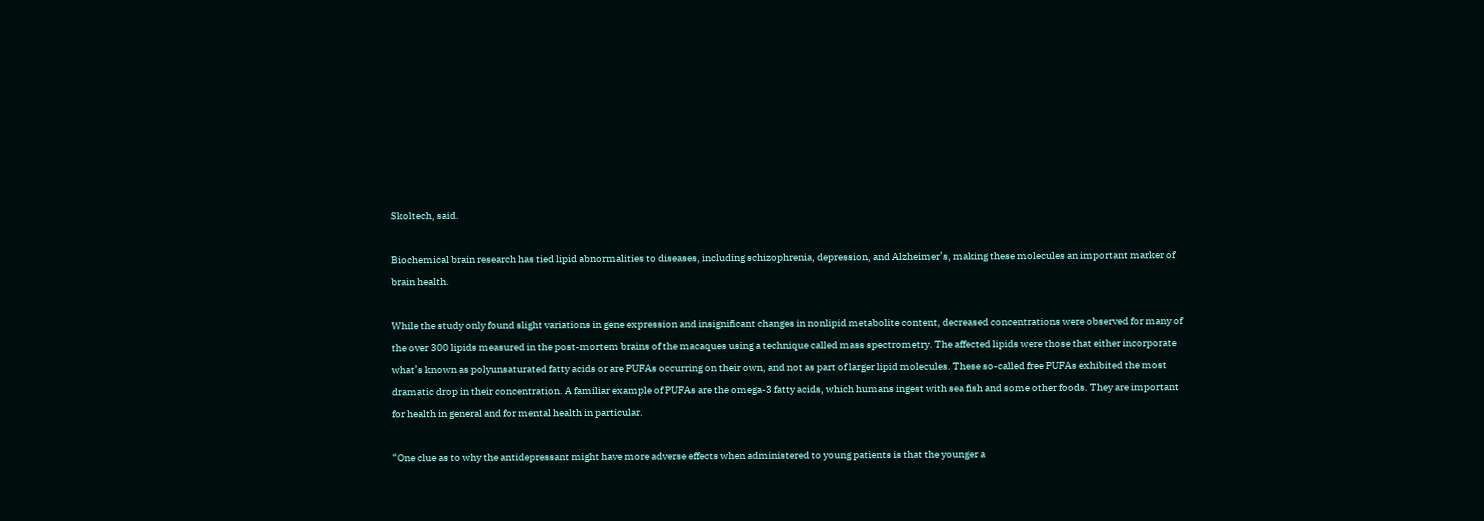Skoltech, said.

Biochemical brain research has tied lipid abnormalities to diseases, including schizophrenia, depression, and Alzheimer’s, making these molecules an important marker of brain health.

While the study only found slight variations in gene expression and insignificant changes in nonlipid metabolite content, decreased concentrations were observed for many of the over 300 lipids measured in the post-mortem brains of the macaques using a technique called mass spectrometry. The affected lipids were those that either incorporate what’s known as polyunsaturated fatty acids or are PUFAs occurring on their own, and not as part of larger lipid molecules. These so-called free PUFAs exhibited the most dramatic drop in their concentration. A familiar example of PUFAs are the omega-3 fatty acids, which humans ingest with sea fish and some other foods. They are important for health in general and for mental health in particular.

“One clue as to why the antidepressant might have more adverse effects when administered to young patients is that the younger a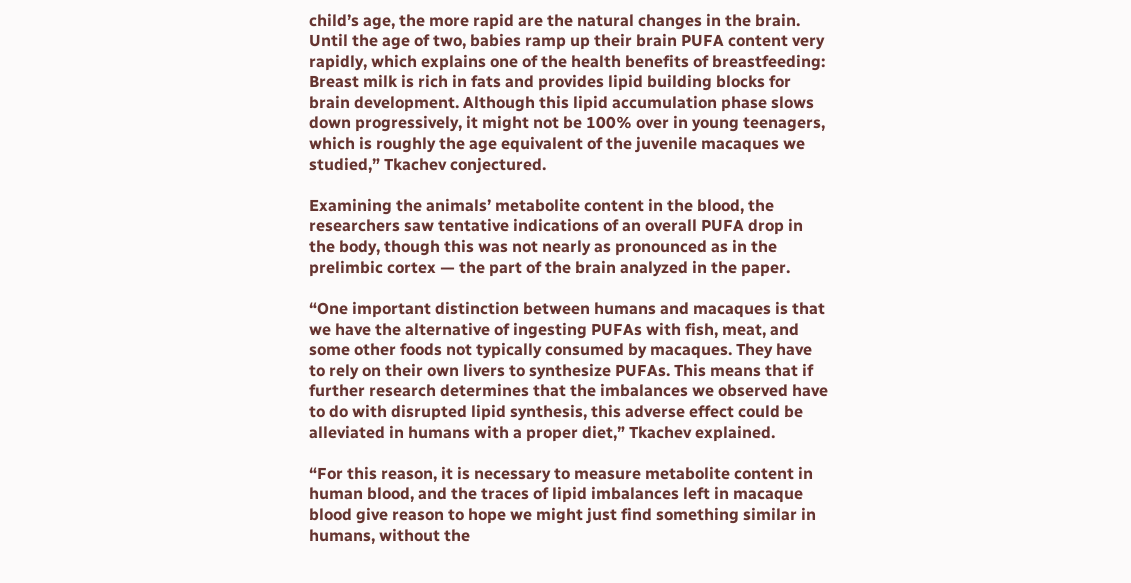child’s age, the more rapid are the natural changes in the brain. Until the age of two, babies ramp up their brain PUFA content very rapidly, which explains one of the health benefits of breastfeeding: Breast milk is rich in fats and provides lipid building blocks for brain development. Although this lipid accumulation phase slows down progressively, it might not be 100% over in young teenagers, which is roughly the age equivalent of the juvenile macaques we studied,” Tkachev conjectured.

Examining the animals’ metabolite content in the blood, the researchers saw tentative indications of an overall PUFA drop in the body, though this was not nearly as pronounced as in the prelimbic cortex — the part of the brain analyzed in the paper.

“One important distinction between humans and macaques is that we have the alternative of ingesting PUFAs with fish, meat, and some other foods not typically consumed by macaques. They have to rely on their own livers to synthesize PUFAs. This means that if further research determines that the imbalances we observed have to do with disrupted lipid synthesis, this adverse effect could be alleviated in humans with a proper diet,” Tkachev explained.

“For this reason, it is necessary to measure metabolite content in human blood, and the traces of lipid imbalances left in macaque blood give reason to hope we might just find something similar in humans, without the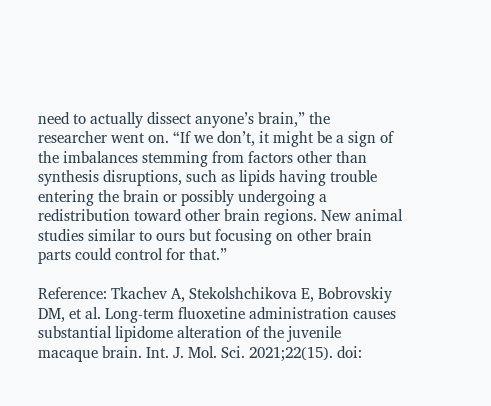need to actually dissect anyone’s brain,” the researcher went on. “If we don’t, it might be a sign of the imbalances stemming from factors other than synthesis disruptions, such as lipids having trouble entering the brain or possibly undergoing a redistribution toward other brain regions. New animal studies similar to ours but focusing on other brain parts could control for that.”

Reference: Tkachev A, Stekolshchikova E, Bobrovskiy DM, et al. Long-term fluoxetine administration causes substantial lipidome alteration of the juvenile macaque brain. Int. J. Mol. Sci. 2021;22(15). doi: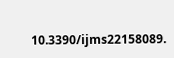10.3390/ijms22158089.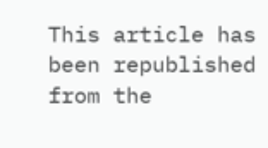This article has been republished from the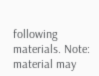following materials. Note: material may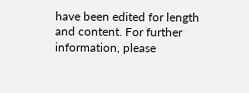have been edited for length and content. For further information, please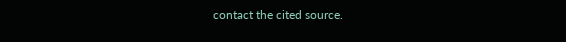contact the cited source.